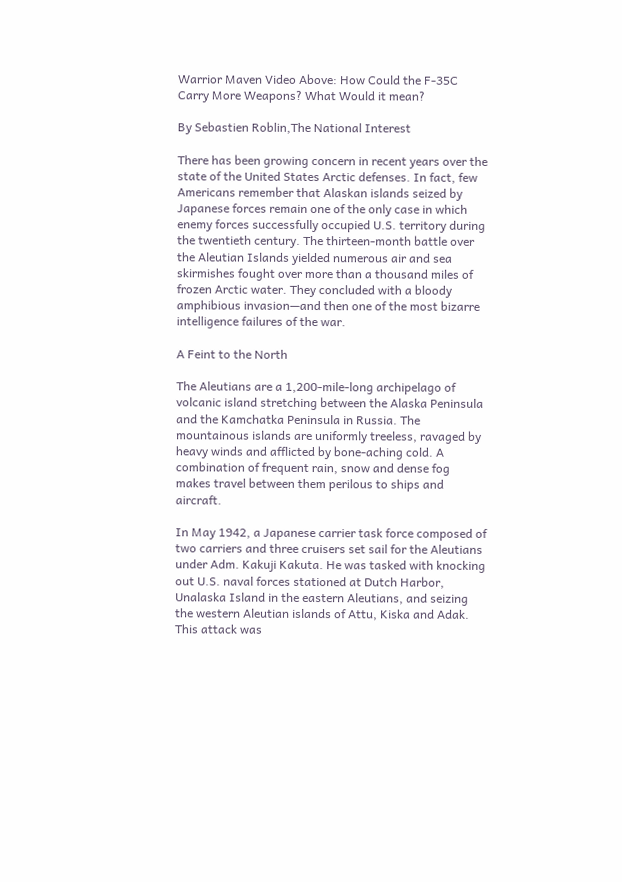Warrior Maven Video Above: How Could the F-35C Carry More Weapons? What Would it mean?

By Sebastien Roblin,The National Interest

There has been growing concern in recent years over the state of the United States Arctic defenses. In fact, few Americans remember that Alaskan islands seized by Japanese forces remain one of the only case in which enemy forces successfully occupied U.S. territory during the twentieth century. The thirteen-month battle over the Aleutian Islands yielded numerous air and sea skirmishes fought over more than a thousand miles of frozen Arctic water. They concluded with a bloody amphibious invasion—and then one of the most bizarre intelligence failures of the war.

A Feint to the North

The Aleutians are a 1,200-mile-long archipelago of volcanic island stretching between the Alaska Peninsula and the Kamchatka Peninsula in Russia. The mountainous islands are uniformly treeless, ravaged by heavy winds and afflicted by bone-aching cold. A combination of frequent rain, snow and dense fog makes travel between them perilous to ships and aircraft.

In May 1942, a Japanese carrier task force composed of two carriers and three cruisers set sail for the Aleutians under Adm. Kakuji Kakuta. He was tasked with knocking out U.S. naval forces stationed at Dutch Harbor, Unalaska Island in the eastern Aleutians, and seizing the western Aleutian islands of Attu, Kiska and Adak. This attack was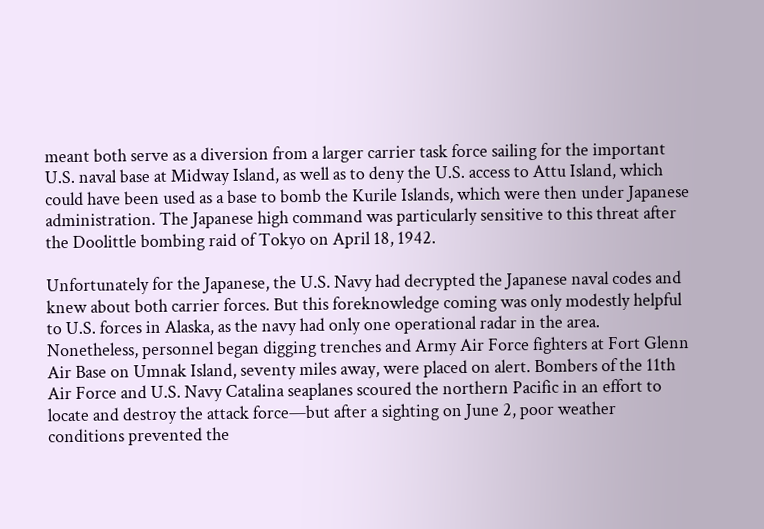meant both serve as a diversion from a larger carrier task force sailing for the important U.S. naval base at Midway Island, as well as to deny the U.S. access to Attu Island, which could have been used as a base to bomb the Kurile Islands, which were then under Japanese administration. The Japanese high command was particularly sensitive to this threat after the Doolittle bombing raid of Tokyo on April 18, 1942.

Unfortunately for the Japanese, the U.S. Navy had decrypted the Japanese naval codes and knew about both carrier forces. But this foreknowledge coming was only modestly helpful to U.S. forces in Alaska, as the navy had only one operational radar in the area. Nonetheless, personnel began digging trenches and Army Air Force fighters at Fort Glenn Air Base on Umnak Island, seventy miles away, were placed on alert. Bombers of the 11th Air Force and U.S. Navy Catalina seaplanes scoured the northern Pacific in an effort to locate and destroy the attack force—but after a sighting on June 2, poor weather conditions prevented the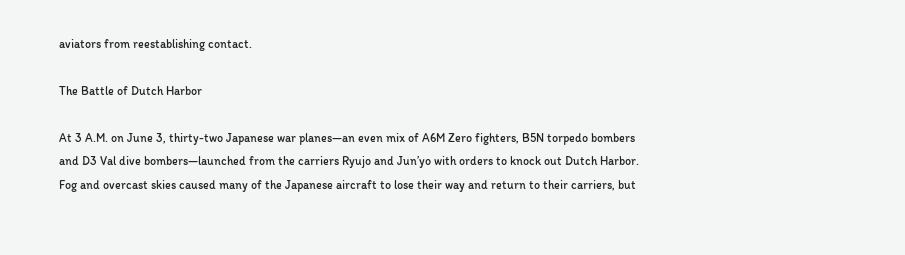aviators from reestablishing contact.

The Battle of Dutch Harbor

At 3 A.M. on June 3, thirty-two Japanese war planes—an even mix of A6M Zero fighters, B5N torpedo bombers and D3 Val dive bombers—launched from the carriers Ryujo and Jun’yo with orders to knock out Dutch Harbor. Fog and overcast skies caused many of the Japanese aircraft to lose their way and return to their carriers, but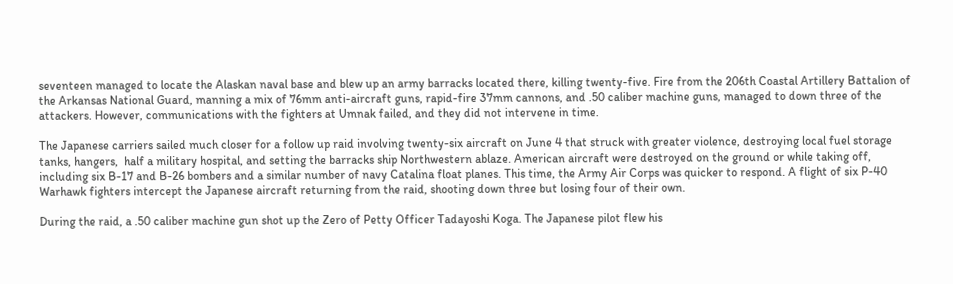seventeen managed to locate the Alaskan naval base and blew up an army barracks located there, killing twenty-five. Fire from the 206th Coastal Artillery Battalion of the Arkansas National Guard, manning a mix of 76mm anti-aircraft guns, rapid-fire 37mm cannons, and .50 caliber machine guns, managed to down three of the attackers. However, communications with the fighters at Umnak failed, and they did not intervene in time.

The Japanese carriers sailed much closer for a follow up raid involving twenty-six aircraft on June 4 that struck with greater violence, destroying local fuel storage tanks, hangers,  half a military hospital, and setting the barracks ship Northwestern ablaze. American aircraft were destroyed on the ground or while taking off, including six B-17 and B-26 bombers and a similar number of navy Catalina float planes. This time, the Army Air Corps was quicker to respond. A flight of six P-40 Warhawk fighters intercept the Japanese aircraft returning from the raid, shooting down three but losing four of their own.

During the raid, a .50 caliber machine gun shot up the Zero of Petty Officer Tadayoshi Koga. The Japanese pilot flew his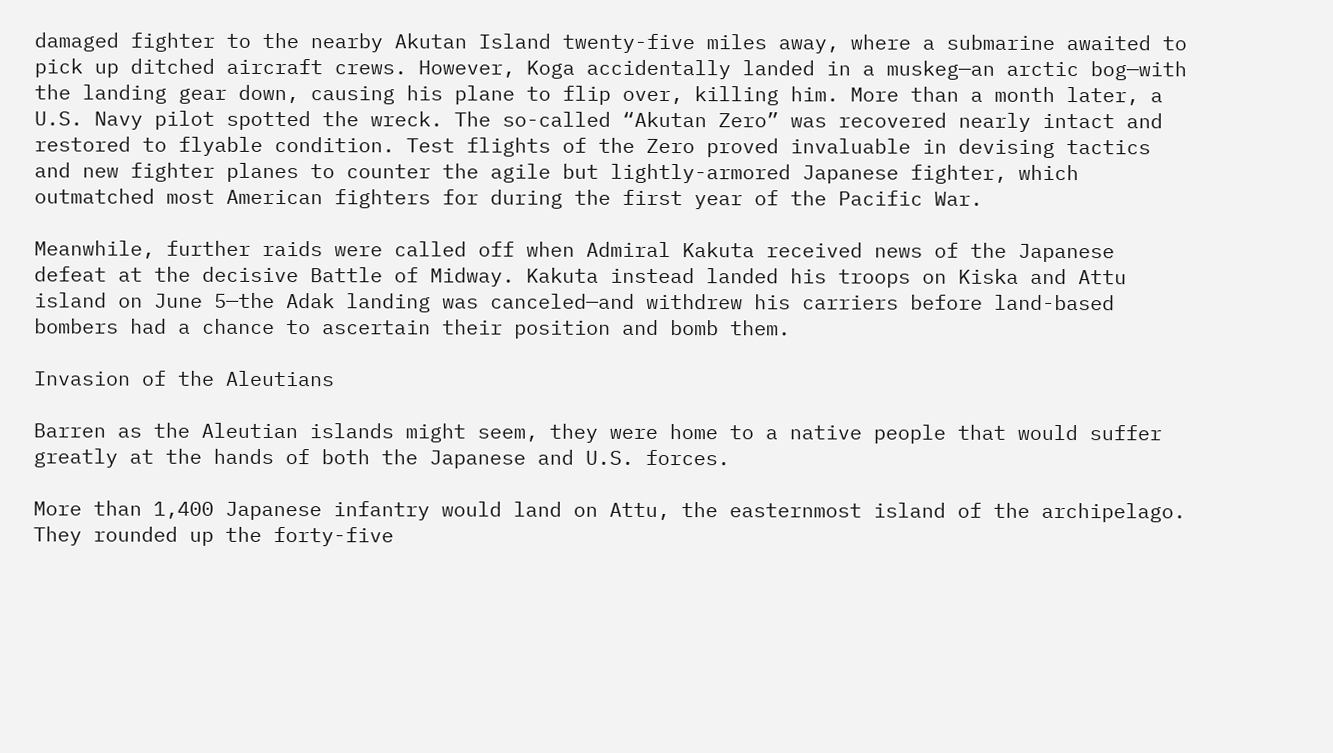damaged fighter to the nearby Akutan Island twenty-five miles away, where a submarine awaited to pick up ditched aircraft crews. However, Koga accidentally landed in a muskeg—an arctic bog—with the landing gear down, causing his plane to flip over, killing him. More than a month later, a U.S. Navy pilot spotted the wreck. The so-called “Akutan Zero” was recovered nearly intact and restored to flyable condition. Test flights of the Zero proved invaluable in devising tactics and new fighter planes to counter the agile but lightly-armored Japanese fighter, which outmatched most American fighters for during the first year of the Pacific War.

Meanwhile, further raids were called off when Admiral Kakuta received news of the Japanese defeat at the decisive Battle of Midway. Kakuta instead landed his troops on Kiska and Attu island on June 5—the Adak landing was canceled—and withdrew his carriers before land-based bombers had a chance to ascertain their position and bomb them.

Invasion of the Aleutians

Barren as the Aleutian islands might seem, they were home to a native people that would suffer greatly at the hands of both the Japanese and U.S. forces.

More than 1,400 Japanese infantry would land on Attu, the easternmost island of the archipelago. They rounded up the forty-five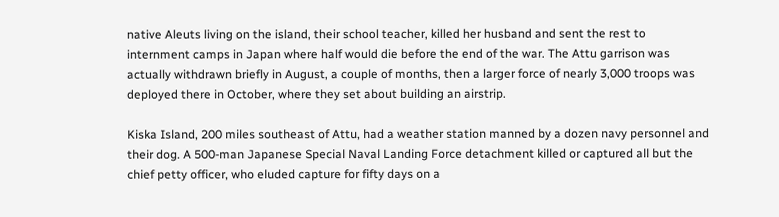native Aleuts living on the island, their school teacher, killed her husband and sent the rest to internment camps in Japan where half would die before the end of the war. The Attu garrison was actually withdrawn briefly in August, a couple of months, then a larger force of nearly 3,000 troops was deployed there in October, where they set about building an airstrip.

Kiska Island, 200 miles southeast of Attu, had a weather station manned by a dozen navy personnel and their dog. A 500-man Japanese Special Naval Landing Force detachment killed or captured all but the chief petty officer, who eluded capture for fifty days on a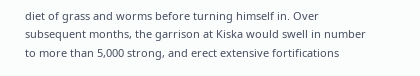diet of grass and worms before turning himself in. Over subsequent months, the garrison at Kiska would swell in number to more than 5,000 strong, and erect extensive fortifications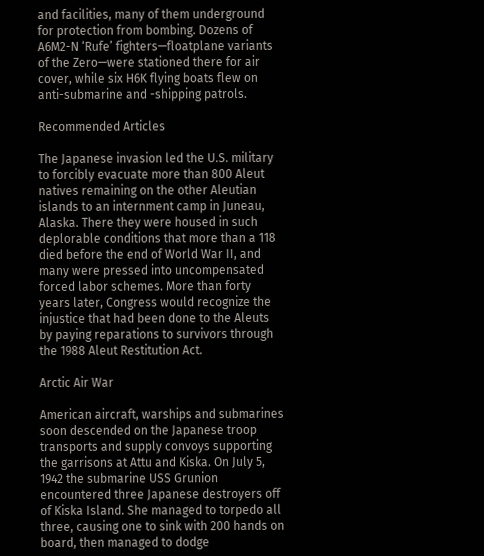and facilities, many of them underground for protection from bombing. Dozens of A6M2-N ‘Rufe’ fighters—floatplane variants of the Zero—were stationed there for air cover, while six H6K flying boats flew on anti-submarine and -shipping patrols.

Recommended Articles

The Japanese invasion led the U.S. military to forcibly evacuate more than 800 Aleut natives remaining on the other Aleutian islands to an internment camp in Juneau, Alaska. There they were housed in such deplorable conditions that more than a 118 died before the end of World War II, and many were pressed into uncompensated forced labor schemes. More than forty years later, Congress would recognize the injustice that had been done to the Aleuts by paying reparations to survivors through the 1988 Aleut Restitution Act.

Arctic Air War

American aircraft, warships and submarines soon descended on the Japanese troop transports and supply convoys supporting the garrisons at Attu and Kiska. On July 5, 1942 the submarine USS Grunion encountered three Japanese destroyers off of Kiska Island. She managed to torpedo all three, causing one to sink with 200 hands on board, then managed to dodge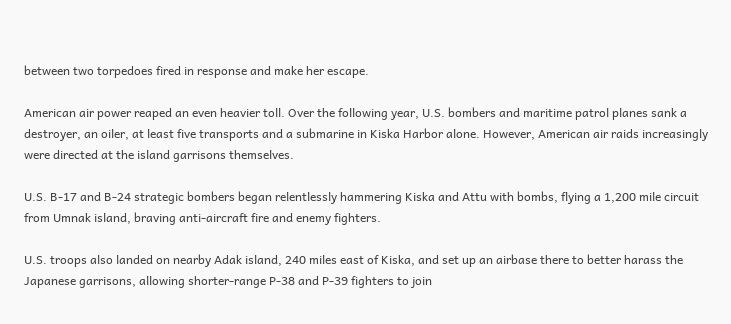between two torpedoes fired in response and make her escape.

American air power reaped an even heavier toll. Over the following year, U.S. bombers and maritime patrol planes sank a destroyer, an oiler, at least five transports and a submarine in Kiska Harbor alone. However, American air raids increasingly were directed at the island garrisons themselves.

U.S. B-17 and B-24 strategic bombers began relentlessly hammering Kiska and Attu with bombs, flying a 1,200 mile circuit from Umnak island, braving anti-aircraft fire and enemy fighters.

U.S. troops also landed on nearby Adak island, 240 miles east of Kiska, and set up an airbase there to better harass the Japanese garrisons, allowing shorter-range P-38 and P-39 fighters to join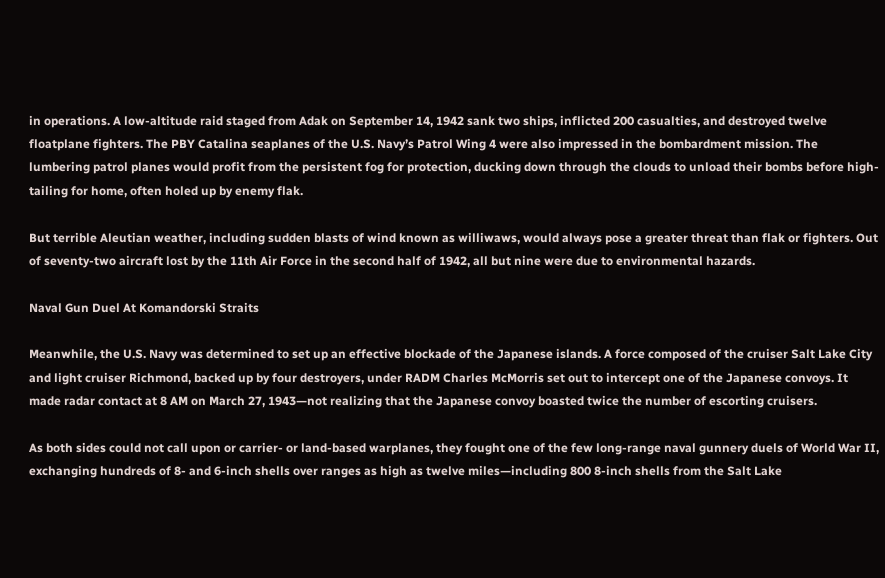in operations. A low-altitude raid staged from Adak on September 14, 1942 sank two ships, inflicted 200 casualties, and destroyed twelve floatplane fighters. The PBY Catalina seaplanes of the U.S. Navy’s Patrol Wing 4 were also impressed in the bombardment mission. The lumbering patrol planes would profit from the persistent fog for protection, ducking down through the clouds to unload their bombs before high-tailing for home, often holed up by enemy flak.

But terrible Aleutian weather, including sudden blasts of wind known as williwaws, would always pose a greater threat than flak or fighters. Out of seventy-two aircraft lost by the 11th Air Force in the second half of 1942, all but nine were due to environmental hazards.

Naval Gun Duel At Komandorski Straits

Meanwhile, the U.S. Navy was determined to set up an effective blockade of the Japanese islands. A force composed of the cruiser Salt Lake City and light cruiser Richmond, backed up by four destroyers, under RADM Charles McMorris set out to intercept one of the Japanese convoys. It made radar contact at 8 AM on March 27, 1943—not realizing that the Japanese convoy boasted twice the number of escorting cruisers.

As both sides could not call upon or carrier- or land-based warplanes, they fought one of the few long-range naval gunnery duels of World War II, exchanging hundreds of 8- and 6-inch shells over ranges as high as twelve miles—including 800 8-inch shells from the Salt Lake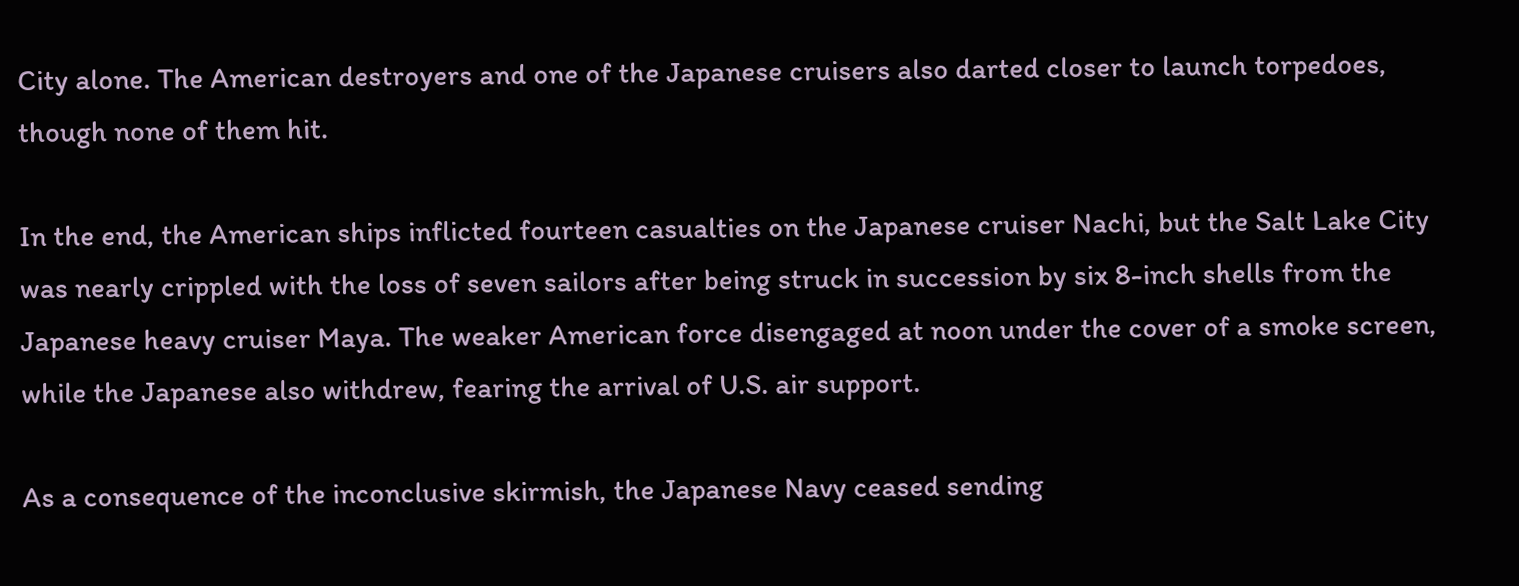City alone. The American destroyers and one of the Japanese cruisers also darted closer to launch torpedoes, though none of them hit.

In the end, the American ships inflicted fourteen casualties on the Japanese cruiser Nachi, but the Salt Lake City was nearly crippled with the loss of seven sailors after being struck in succession by six 8-inch shells from the Japanese heavy cruiser Maya. The weaker American force disengaged at noon under the cover of a smoke screen, while the Japanese also withdrew, fearing the arrival of U.S. air support.

As a consequence of the inconclusive skirmish, the Japanese Navy ceased sending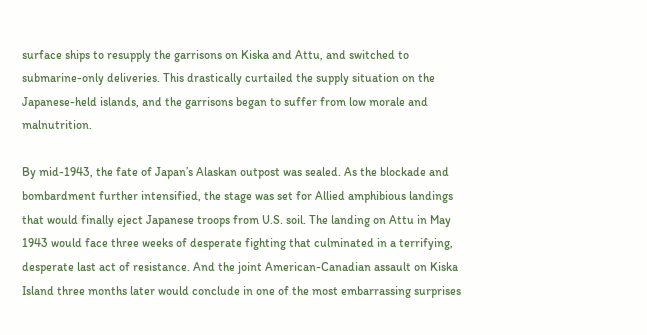surface ships to resupply the garrisons on Kiska and Attu, and switched to submarine-only deliveries. This drastically curtailed the supply situation on the Japanese-held islands, and the garrisons began to suffer from low morale and malnutrition.

By mid-1943, the fate of Japan’s Alaskan outpost was sealed. As the blockade and bombardment further intensified, the stage was set for Allied amphibious landings that would finally eject Japanese troops from U.S. soil. The landing on Attu in May 1943 would face three weeks of desperate fighting that culminated in a terrifying, desperate last act of resistance. And the joint American-Canadian assault on Kiska Island three months later would conclude in one of the most embarrassing surprises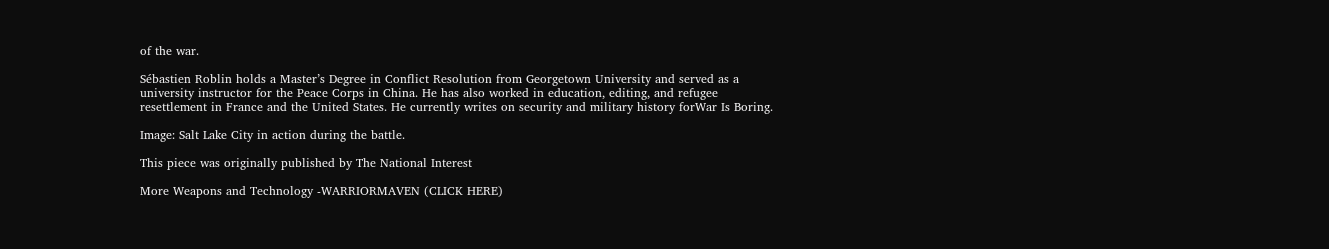of the war.

Sébastien Roblin holds a Master’s Degree in Conflict Resolution from Georgetown University and served as a university instructor for the Peace Corps in China. He has also worked in education, editing, and refugee resettlement in France and the United States. He currently writes on security and military history forWar Is Boring.

Image: Salt Lake City in action during the battle.

This piece was originally published by The National Interest

More Weapons and Technology -WARRIORMAVEN (CLICK HERE)